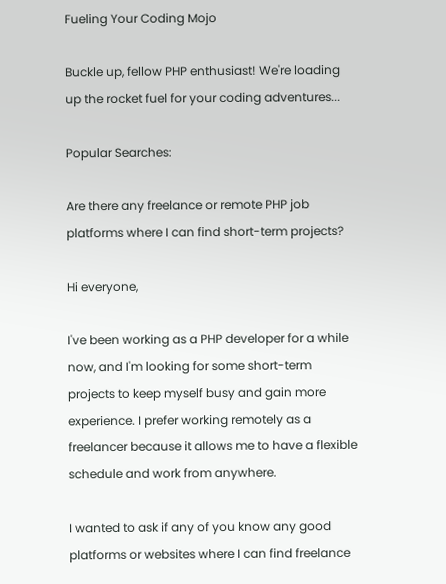Fueling Your Coding Mojo

Buckle up, fellow PHP enthusiast! We're loading up the rocket fuel for your coding adventures...

Popular Searches:

Are there any freelance or remote PHP job platforms where I can find short-term projects?

Hi everyone,

I've been working as a PHP developer for a while now, and I'm looking for some short-term projects to keep myself busy and gain more experience. I prefer working remotely as a freelancer because it allows me to have a flexible schedule and work from anywhere.

I wanted to ask if any of you know any good platforms or websites where I can find freelance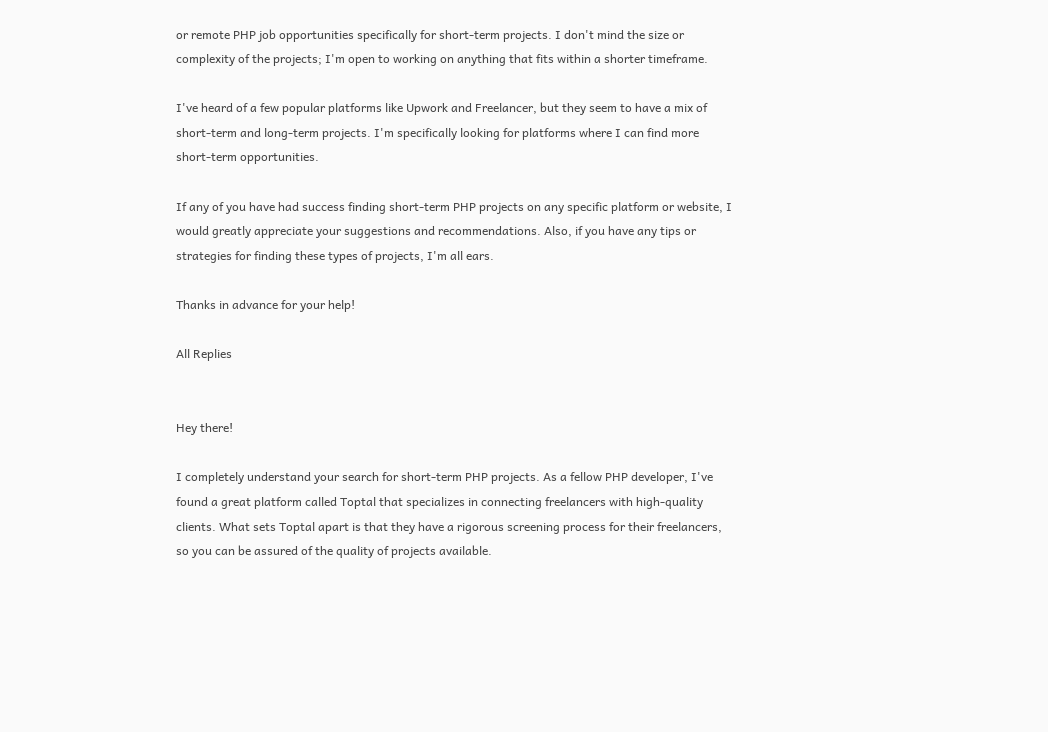or remote PHP job opportunities specifically for short-term projects. I don't mind the size or complexity of the projects; I'm open to working on anything that fits within a shorter timeframe.

I've heard of a few popular platforms like Upwork and Freelancer, but they seem to have a mix of short-term and long-term projects. I'm specifically looking for platforms where I can find more short-term opportunities.

If any of you have had success finding short-term PHP projects on any specific platform or website, I would greatly appreciate your suggestions and recommendations. Also, if you have any tips or strategies for finding these types of projects, I'm all ears.

Thanks in advance for your help!

All Replies


Hey there!

I completely understand your search for short-term PHP projects. As a fellow PHP developer, I've found a great platform called Toptal that specializes in connecting freelancers with high-quality clients. What sets Toptal apart is that they have a rigorous screening process for their freelancers, so you can be assured of the quality of projects available.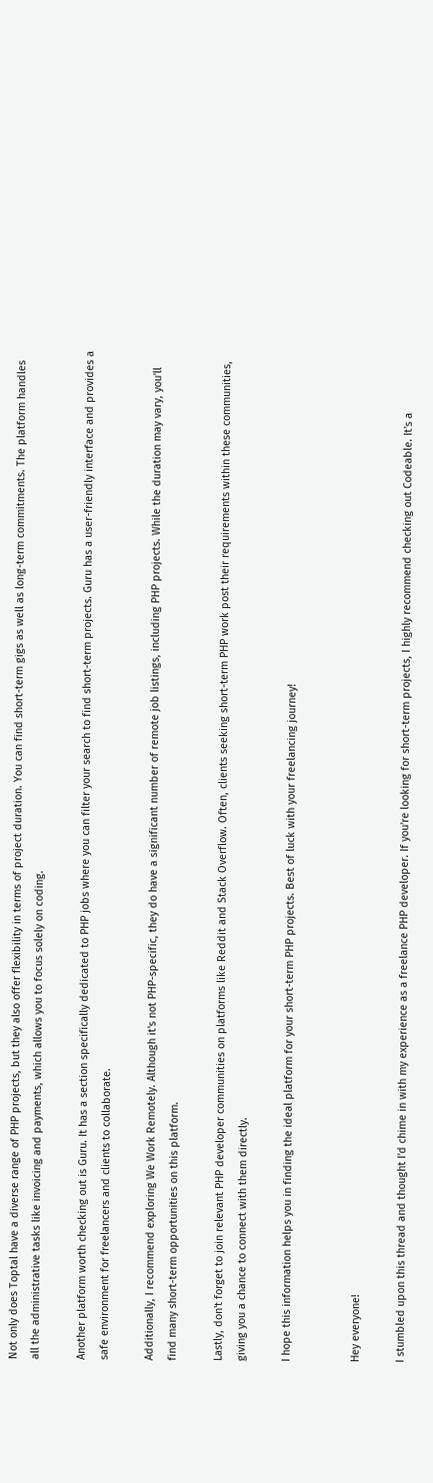Not only does Toptal have a diverse range of PHP projects, but they also offer flexibility in terms of project duration. You can find short-term gigs as well as long-term commitments. The platform handles all the administrative tasks like invoicing and payments, which allows you to focus solely on coding.

Another platform worth checking out is Guru. It has a section specifically dedicated to PHP jobs where you can filter your search to find short-term projects. Guru has a user-friendly interface and provides a safe environment for freelancers and clients to collaborate.

Additionally, I recommend exploring We Work Remotely. Although it's not PHP-specific, they do have a significant number of remote job listings, including PHP projects. While the duration may vary, you'll find many short-term opportunities on this platform.

Lastly, don't forget to join relevant PHP developer communities on platforms like Reddit and Stack Overflow. Often, clients seeking short-term PHP work post their requirements within these communities, giving you a chance to connect with them directly.

I hope this information helps you in finding the ideal platform for your short-term PHP projects. Best of luck with your freelancing journey!


Hey everyone!

I stumbled upon this thread and thought I'd chime in with my experience as a freelance PHP developer. If you're looking for short-term projects, I highly recommend checking out Codeable. It's a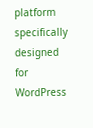platform specifically designed for WordPress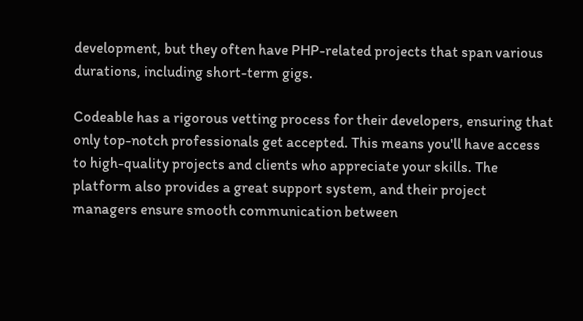development, but they often have PHP-related projects that span various durations, including short-term gigs.

Codeable has a rigorous vetting process for their developers, ensuring that only top-notch professionals get accepted. This means you'll have access to high-quality projects and clients who appreciate your skills. The platform also provides a great support system, and their project managers ensure smooth communication between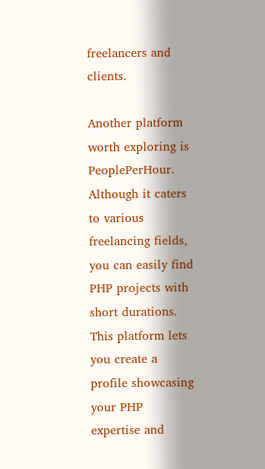freelancers and clients.

Another platform worth exploring is PeoplePerHour. Although it caters to various freelancing fields, you can easily find PHP projects with short durations. This platform lets you create a profile showcasing your PHP expertise and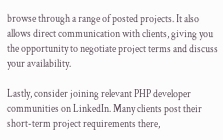browse through a range of posted projects. It also allows direct communication with clients, giving you the opportunity to negotiate project terms and discuss your availability.

Lastly, consider joining relevant PHP developer communities on LinkedIn. Many clients post their short-term project requirements there,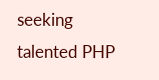seeking talented PHP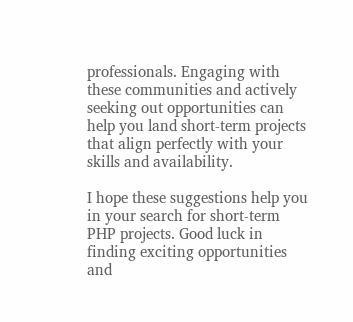professionals. Engaging with these communities and actively seeking out opportunities can help you land short-term projects that align perfectly with your skills and availability.

I hope these suggestions help you in your search for short-term PHP projects. Good luck in finding exciting opportunities and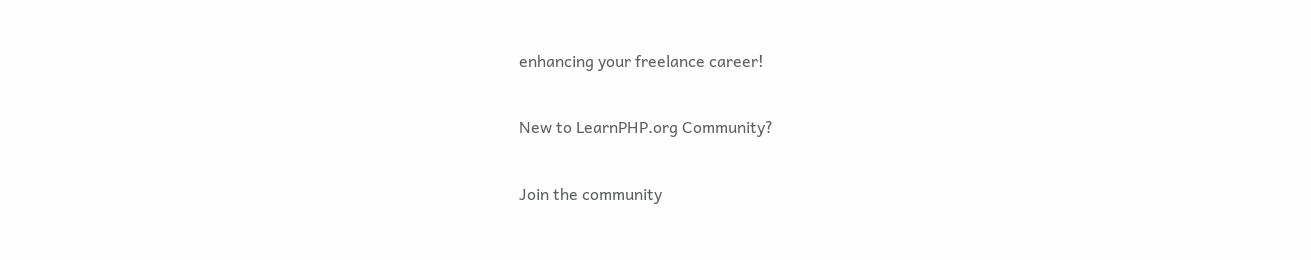enhancing your freelance career!

New to LearnPHP.org Community?

Join the community